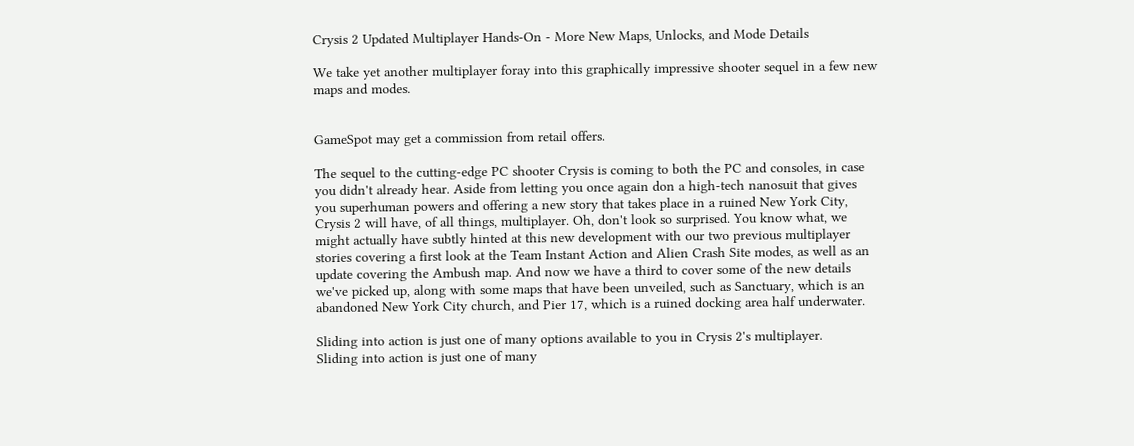Crysis 2 Updated Multiplayer Hands-On - More New Maps, Unlocks, and Mode Details

We take yet another multiplayer foray into this graphically impressive shooter sequel in a few new maps and modes.


GameSpot may get a commission from retail offers.

The sequel to the cutting-edge PC shooter Crysis is coming to both the PC and consoles, in case you didn't already hear. Aside from letting you once again don a high-tech nanosuit that gives you superhuman powers and offering a new story that takes place in a ruined New York City, Crysis 2 will have, of all things, multiplayer. Oh, don't look so surprised. You know what, we might actually have subtly hinted at this new development with our two previous multiplayer stories covering a first look at the Team Instant Action and Alien Crash Site modes, as well as an update covering the Ambush map. And now we have a third to cover some of the new details we've picked up, along with some maps that have been unveiled, such as Sanctuary, which is an abandoned New York City church, and Pier 17, which is a ruined docking area half underwater.

Sliding into action is just one of many options available to you in Crysis 2's multiplayer.
Sliding into action is just one of many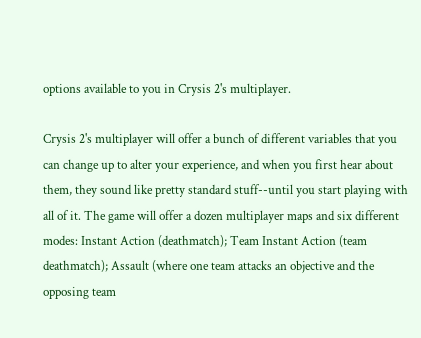options available to you in Crysis 2's multiplayer.

Crysis 2's multiplayer will offer a bunch of different variables that you can change up to alter your experience, and when you first hear about them, they sound like pretty standard stuff--until you start playing with all of it. The game will offer a dozen multiplayer maps and six different modes: Instant Action (deathmatch); Team Instant Action (team deathmatch); Assault (where one team attacks an objective and the opposing team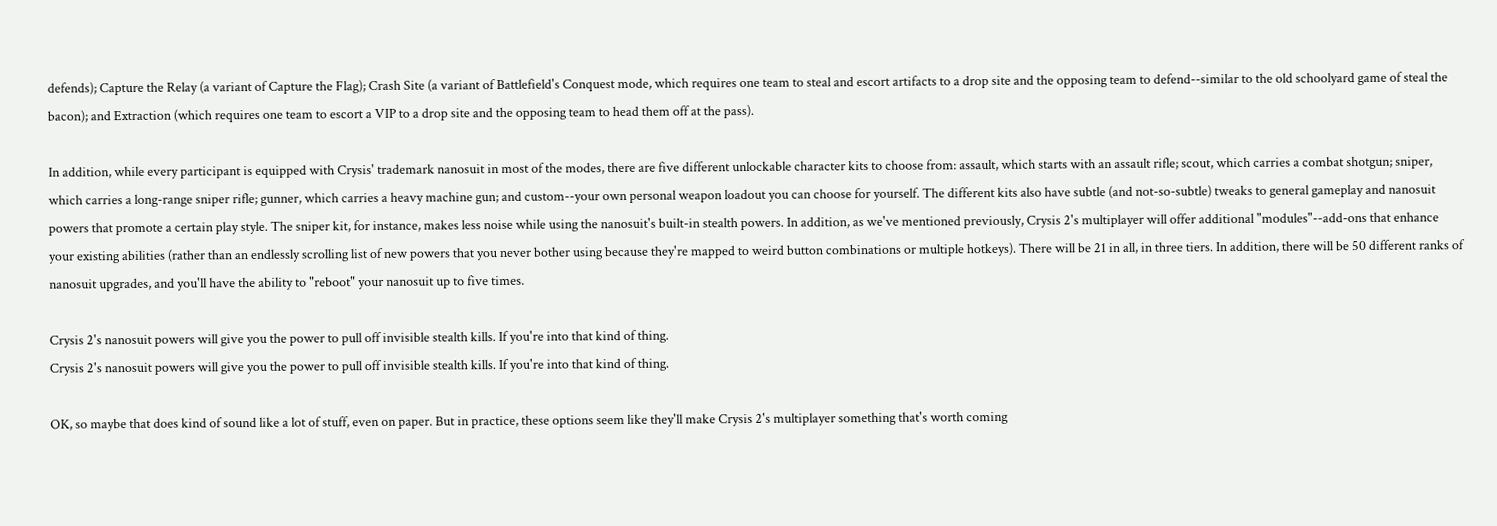defends); Capture the Relay (a variant of Capture the Flag); Crash Site (a variant of Battlefield's Conquest mode, which requires one team to steal and escort artifacts to a drop site and the opposing team to defend--similar to the old schoolyard game of steal the bacon); and Extraction (which requires one team to escort a VIP to a drop site and the opposing team to head them off at the pass).

In addition, while every participant is equipped with Crysis' trademark nanosuit in most of the modes, there are five different unlockable character kits to choose from: assault, which starts with an assault rifle; scout, which carries a combat shotgun; sniper, which carries a long-range sniper rifle; gunner, which carries a heavy machine gun; and custom--your own personal weapon loadout you can choose for yourself. The different kits also have subtle (and not-so-subtle) tweaks to general gameplay and nanosuit powers that promote a certain play style. The sniper kit, for instance, makes less noise while using the nanosuit's built-in stealth powers. In addition, as we've mentioned previously, Crysis 2's multiplayer will offer additional "modules"--add-ons that enhance your existing abilities (rather than an endlessly scrolling list of new powers that you never bother using because they're mapped to weird button combinations or multiple hotkeys). There will be 21 in all, in three tiers. In addition, there will be 50 different ranks of nanosuit upgrades, and you'll have the ability to "reboot" your nanosuit up to five times.

Crysis 2's nanosuit powers will give you the power to pull off invisible stealth kills. If you're into that kind of thing.
Crysis 2's nanosuit powers will give you the power to pull off invisible stealth kills. If you're into that kind of thing.

OK, so maybe that does kind of sound like a lot of stuff, even on paper. But in practice, these options seem like they'll make Crysis 2's multiplayer something that's worth coming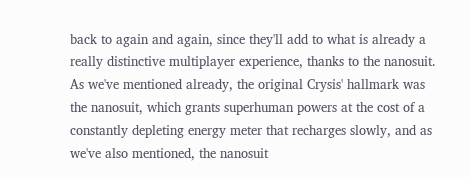back to again and again, since they'll add to what is already a really distinctive multiplayer experience, thanks to the nanosuit. As we've mentioned already, the original Crysis' hallmark was the nanosuit, which grants superhuman powers at the cost of a constantly depleting energy meter that recharges slowly, and as we've also mentioned, the nanosuit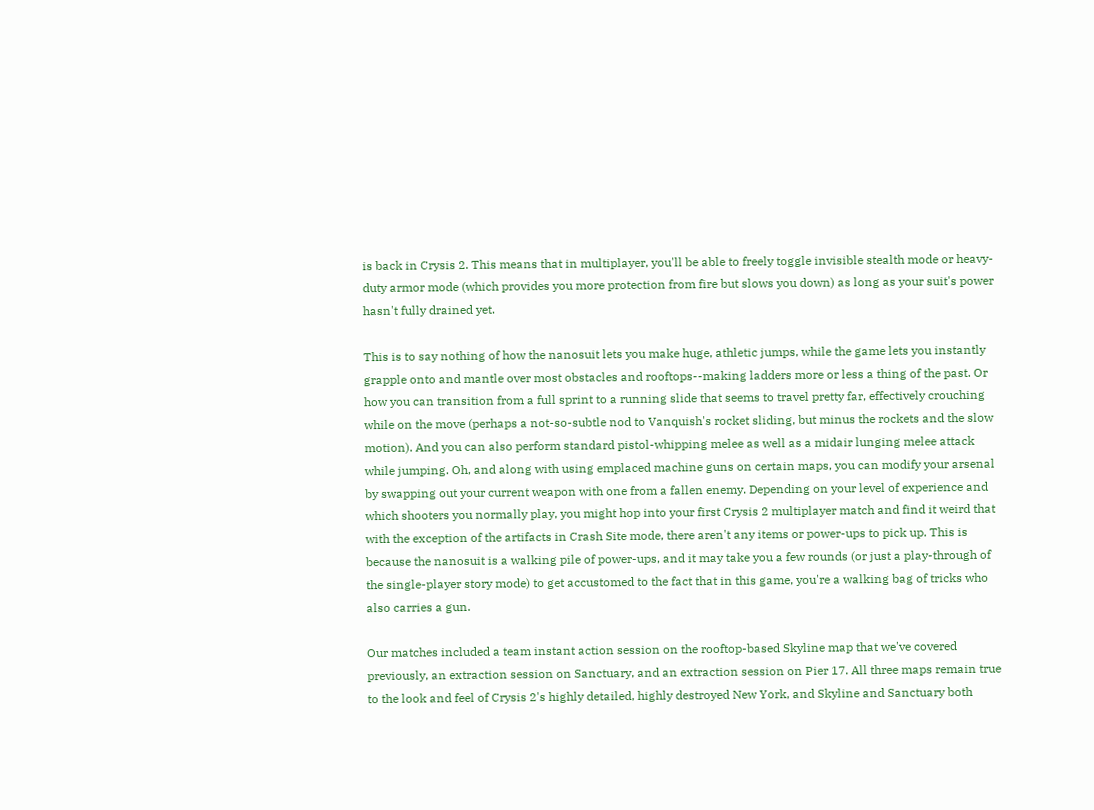is back in Crysis 2. This means that in multiplayer, you'll be able to freely toggle invisible stealth mode or heavy-duty armor mode (which provides you more protection from fire but slows you down) as long as your suit's power hasn't fully drained yet.

This is to say nothing of how the nanosuit lets you make huge, athletic jumps, while the game lets you instantly grapple onto and mantle over most obstacles and rooftops--making ladders more or less a thing of the past. Or how you can transition from a full sprint to a running slide that seems to travel pretty far, effectively crouching while on the move (perhaps a not-so-subtle nod to Vanquish's rocket sliding, but minus the rockets and the slow motion). And you can also perform standard pistol-whipping melee as well as a midair lunging melee attack while jumping. Oh, and along with using emplaced machine guns on certain maps, you can modify your arsenal by swapping out your current weapon with one from a fallen enemy. Depending on your level of experience and which shooters you normally play, you might hop into your first Crysis 2 multiplayer match and find it weird that with the exception of the artifacts in Crash Site mode, there aren't any items or power-ups to pick up. This is because the nanosuit is a walking pile of power-ups, and it may take you a few rounds (or just a play-through of the single-player story mode) to get accustomed to the fact that in this game, you're a walking bag of tricks who also carries a gun.

Our matches included a team instant action session on the rooftop-based Skyline map that we've covered previously, an extraction session on Sanctuary, and an extraction session on Pier 17. All three maps remain true to the look and feel of Crysis 2's highly detailed, highly destroyed New York, and Skyline and Sanctuary both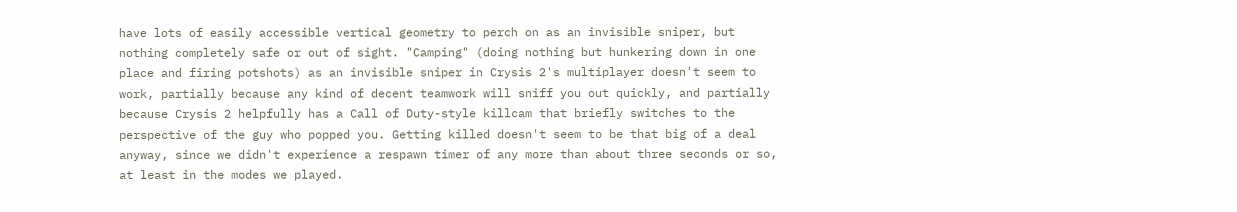have lots of easily accessible vertical geometry to perch on as an invisible sniper, but nothing completely safe or out of sight. "Camping" (doing nothing but hunkering down in one place and firing potshots) as an invisible sniper in Crysis 2's multiplayer doesn't seem to work, partially because any kind of decent teamwork will sniff you out quickly, and partially because Crysis 2 helpfully has a Call of Duty-style killcam that briefly switches to the perspective of the guy who popped you. Getting killed doesn't seem to be that big of a deal anyway, since we didn't experience a respawn timer of any more than about three seconds or so, at least in the modes we played.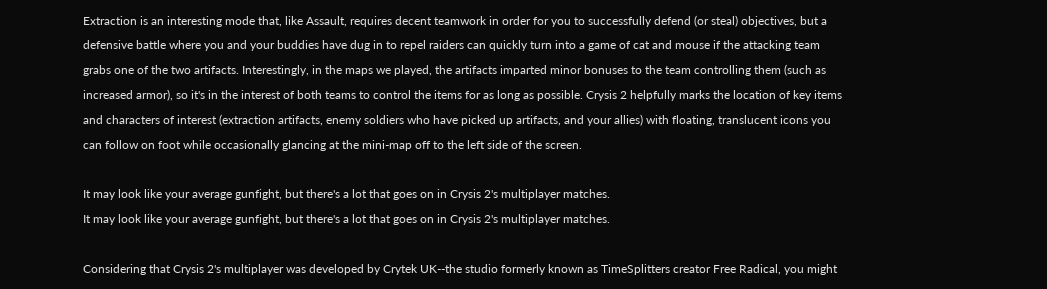Extraction is an interesting mode that, like Assault, requires decent teamwork in order for you to successfully defend (or steal) objectives, but a defensive battle where you and your buddies have dug in to repel raiders can quickly turn into a game of cat and mouse if the attacking team grabs one of the two artifacts. Interestingly, in the maps we played, the artifacts imparted minor bonuses to the team controlling them (such as increased armor), so it's in the interest of both teams to control the items for as long as possible. Crysis 2 helpfully marks the location of key items and characters of interest (extraction artifacts, enemy soldiers who have picked up artifacts, and your allies) with floating, translucent icons you can follow on foot while occasionally glancing at the mini-map off to the left side of the screen.

It may look like your average gunfight, but there's a lot that goes on in Crysis 2's multiplayer matches.
It may look like your average gunfight, but there's a lot that goes on in Crysis 2's multiplayer matches.

Considering that Crysis 2's multiplayer was developed by Crytek UK--the studio formerly known as TimeSplitters creator Free Radical, you might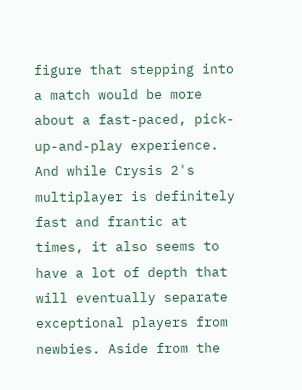figure that stepping into a match would be more about a fast-paced, pick-up-and-play experience. And while Crysis 2's multiplayer is definitely fast and frantic at times, it also seems to have a lot of depth that will eventually separate exceptional players from newbies. Aside from the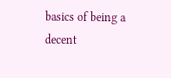basics of being a decent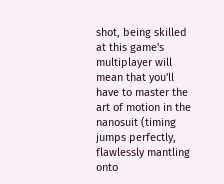shot, being skilled at this game's multiplayer will mean that you'll have to master the art of motion in the nanosuit (timing jumps perfectly, flawlessly mantling onto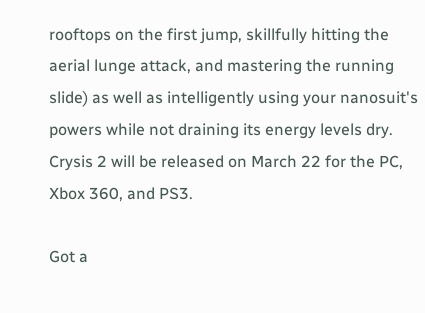rooftops on the first jump, skillfully hitting the aerial lunge attack, and mastering the running slide) as well as intelligently using your nanosuit's powers while not draining its energy levels dry. Crysis 2 will be released on March 22 for the PC, Xbox 360, and PS3.

Got a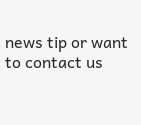news tip or want to contact us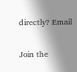directly? Email

Join the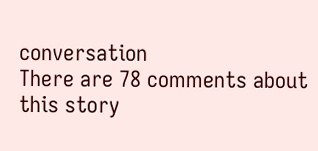conversation
There are 78 comments about this story